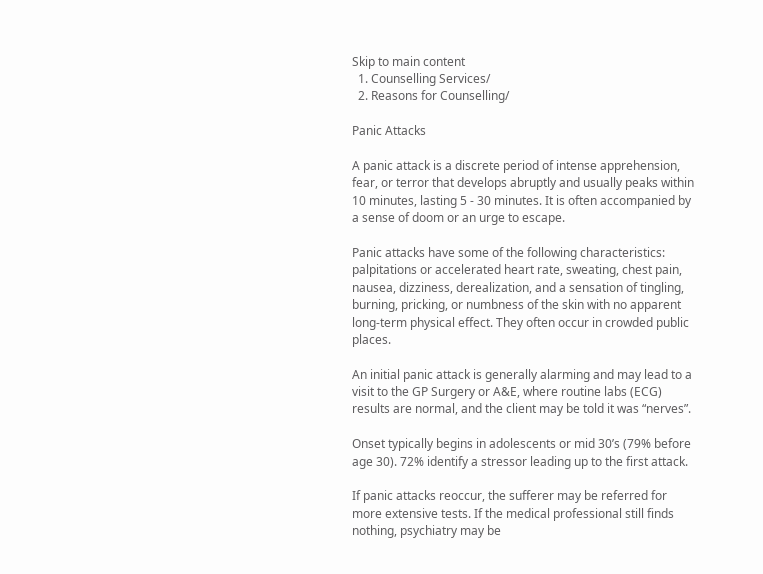Skip to main content
  1. Counselling Services/
  2. Reasons for Counselling/

Panic Attacks

A panic attack is a discrete period of intense apprehension, fear, or terror that develops abruptly and usually peaks within 10 minutes, lasting 5 - 30 minutes. It is often accompanied by a sense of doom or an urge to escape.

Panic attacks have some of the following characteristics: palpitations or accelerated heart rate, sweating, chest pain, nausea, dizziness, derealization, and a sensation of tingling, burning, pricking, or numbness of the skin with no apparent long-term physical effect. They often occur in crowded public places.

An initial panic attack is generally alarming and may lead to a visit to the GP Surgery or A&E, where routine labs (ECG) results are normal, and the client may be told it was “nerves”.

Onset typically begins in adolescents or mid 30’s (79% before age 30). 72% identify a stressor leading up to the first attack.

If panic attacks reoccur, the sufferer may be referred for more extensive tests. If the medical professional still finds nothing, psychiatry may be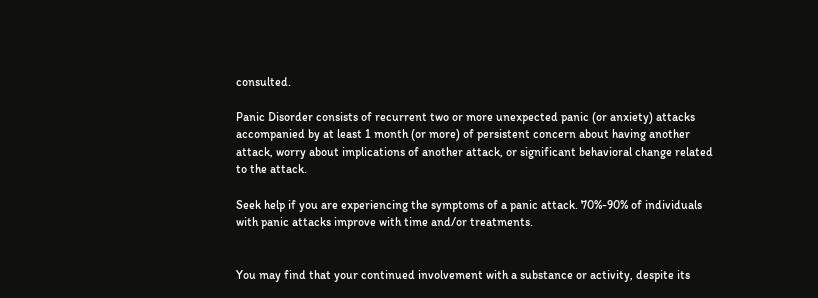consulted.

Panic Disorder consists of recurrent two or more unexpected panic (or anxiety) attacks accompanied by at least 1 month (or more) of persistent concern about having another attack, worry about implications of another attack, or significant behavioral change related to the attack.

Seek help if you are experiencing the symptoms of a panic attack. 70%-90% of individuals with panic attacks improve with time and/or treatments.


You may find that your continued involvement with a substance or activity, despite its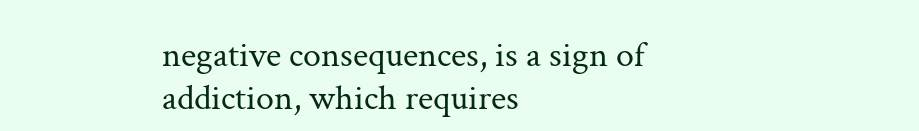negative consequences, is a sign of addiction, which requires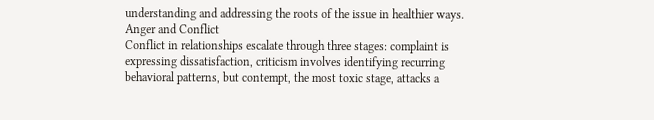understanding and addressing the roots of the issue in healthier ways.
Anger and Conflict
Conflict in relationships escalate through three stages: complaint is expressing dissatisfaction, criticism involves identifying recurring behavioral patterns, but contempt, the most toxic stage, attacks a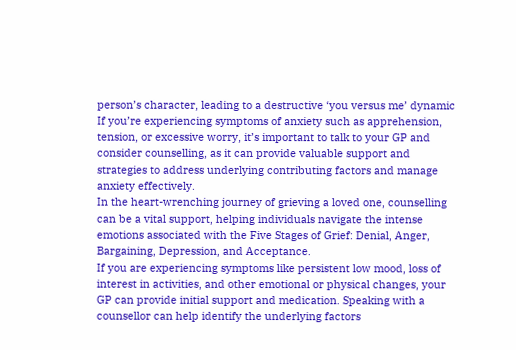person’s character, leading to a destructive ‘you versus me’ dynamic
If you’re experiencing symptoms of anxiety such as apprehension, tension, or excessive worry, it’s important to talk to your GP and consider counselling, as it can provide valuable support and strategies to address underlying contributing factors and manage anxiety effectively.
In the heart-wrenching journey of grieving a loved one, counselling can be a vital support, helping individuals navigate the intense emotions associated with the Five Stages of Grief: Denial, Anger, Bargaining, Depression, and Acceptance.
If you are experiencing symptoms like persistent low mood, loss of interest in activities, and other emotional or physical changes, your GP can provide initial support and medication. Speaking with a counsellor can help identify the underlying factors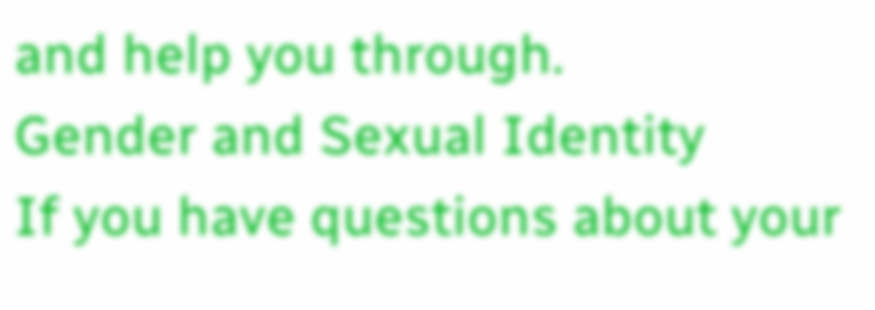and help you through.
Gender and Sexual Identity
If you have questions about your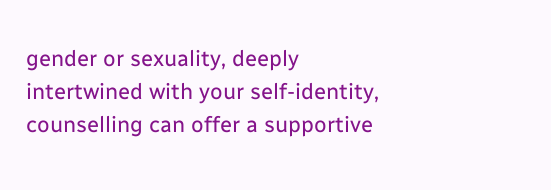gender or sexuality, deeply intertwined with your self-identity, counselling can offer a supportive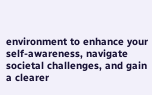environment to enhance your self-awareness, navigate societal challenges, and gain a clearer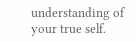understanding of your true self.